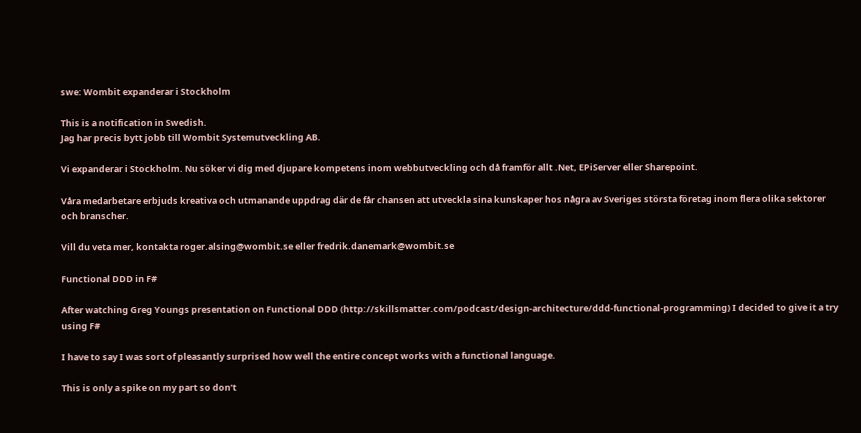swe: Wombit expanderar i Stockholm

This is a notification in Swedish.
Jag har precis bytt jobb till Wombit Systemutveckling AB.

Vi expanderar i Stockholm. Nu söker vi dig med djupare kompetens inom webbutveckling och då framför allt .Net, EPiServer eller Sharepoint.

Våra medarbetare erbjuds kreativa och utmanande uppdrag där de får chansen att utveckla sina kunskaper hos några av Sveriges största företag inom flera olika sektorer och branscher.

Vill du veta mer, kontakta roger.alsing@wombit.se eller fredrik.danemark@wombit.se

Functional DDD in F#

After watching Greg Youngs presentation on Functional DDD (http://skillsmatter.com/podcast/design-architecture/ddd-functional-programming) I decided to give it a try using F#

I have to say I was sort of pleasantly surprised how well the entire concept works with a functional language.

This is only a spike on my part so don’t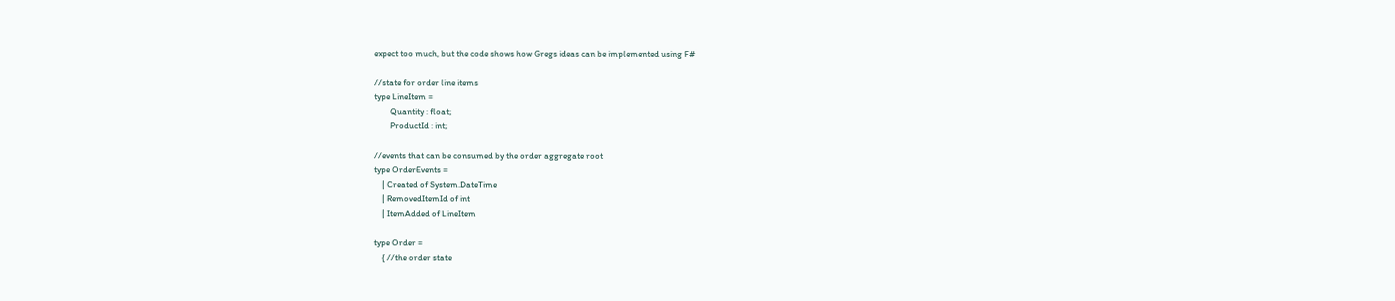expect too much, but the code shows how Gregs ideas can be implemented using F#

//state for order line items
type LineItem =
        Quantity : float;
        ProductId : int;

//events that can be consumed by the order aggregate root
type OrderEvents =
    | Created of System.DateTime
    | RemovedItemId of int
    | ItemAdded of LineItem

type Order =
    { //the order state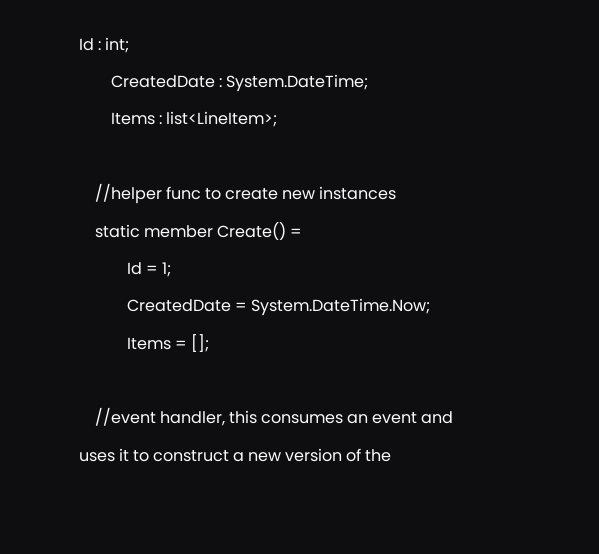Id : int;
        CreatedDate : System.DateTime;
        Items : list<LineItem>;

    //helper func to create new instances
    static member Create() =
            Id = 1;
            CreatedDate = System.DateTime.Now;
            Items = [];

    //event handler, this consumes an event and uses it to construct a new version of the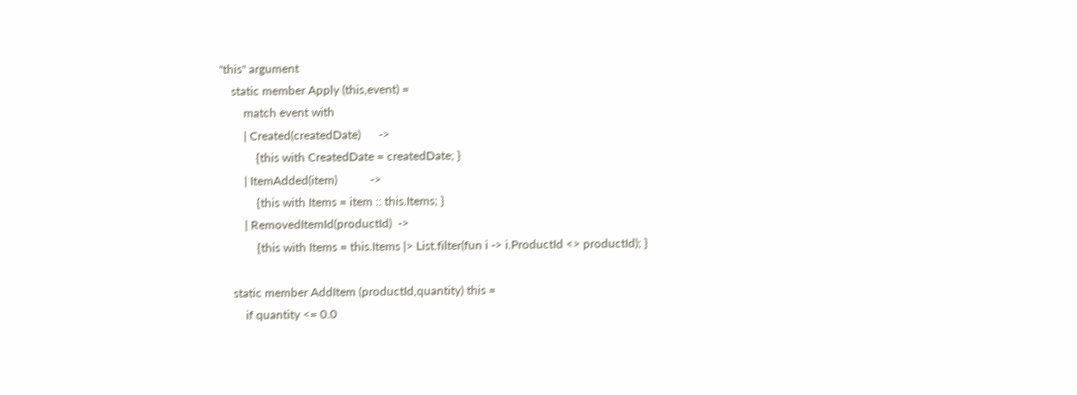"this" argument
    static member Apply (this,event) =
        match event with
        | Created(createdDate)      ->
            {this with CreatedDate = createdDate; }
        | ItemAdded(item)           ->
            {this with Items = item :: this.Items; }
        | RemovedItemId(productId)  ->
            {this with Items = this.Items |> List.filter(fun i -> i.ProductId <> productId); }

    static member AddItem (productId,quantity) this =
        if quantity <= 0.0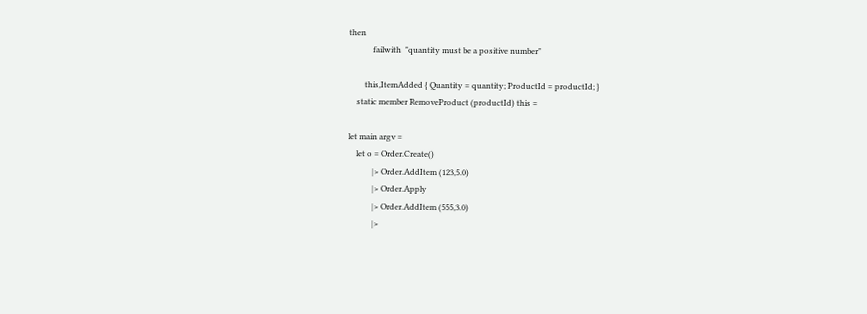then
            failwith  "quantity must be a positive number"

        this,ItemAdded { Quantity = quantity; ProductId = productId; }
    static member RemoveProduct (productId) this =

let main argv =
    let o = Order.Create()
            |> Order.AddItem (123,5.0)
            |> Order.Apply
            |> Order.AddItem (555,3.0)
            |>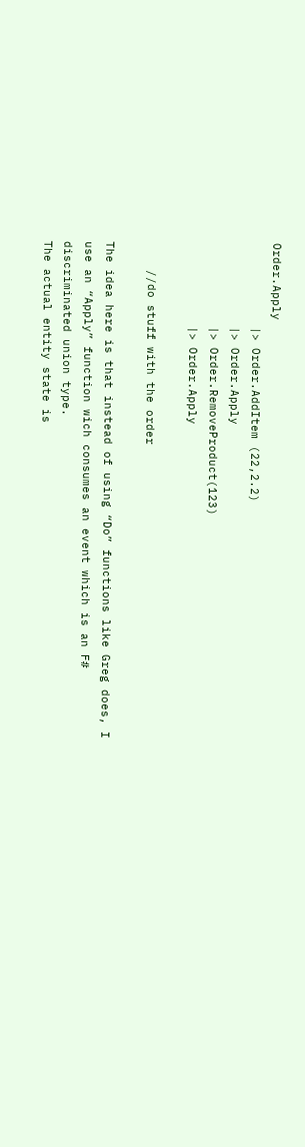Order.Apply
            |> Order.AddItem (22,2.2)
            |> Order.Apply
            |> Order.RemoveProduct(123)
            |> Order.Apply

    //do stuff with the order

The idea here is that instead of using “Do” functions like Greg does, I use an “Apply” function wich consumes an event which is an F# discriminated union type.
The actual entity state is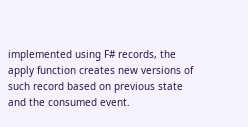implemented using F# records, the apply function creates new versions of such record based on previous state and the consumed event.